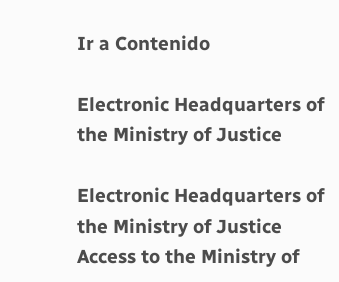Ir a Contenido

Electronic Headquarters of the Ministry of Justice

Electronic Headquarters of the Ministry of Justice Access to the Ministry of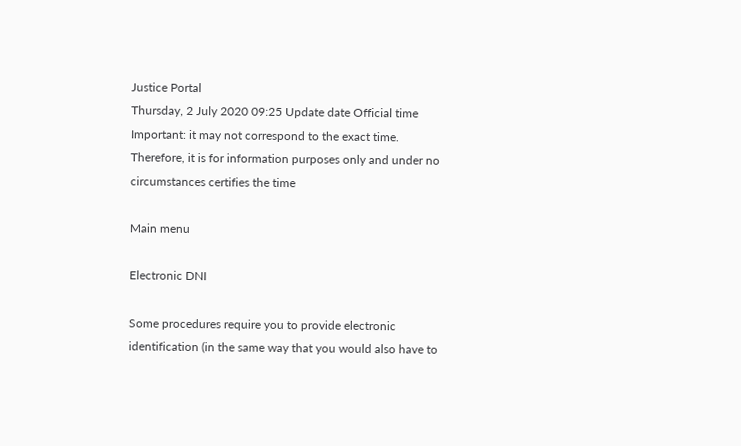Justice Portal
Thursday, 2 July 2020 09:25 Update date Official time
Important: it may not correspond to the exact time.
Therefore, it is for information purposes only and under no circumstances certifies the time

Main menu

Electronic DNI

Some procedures require you to provide electronic identification (in the same way that you would also have to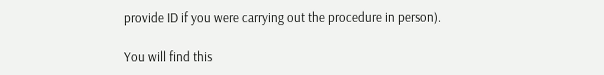provide ID if you were carrying out the procedure in person).

You will find this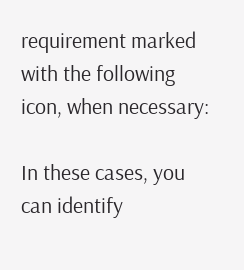requirement marked with the following icon, when necessary:

In these cases, you can identify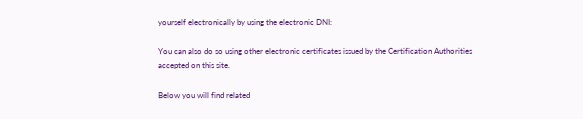yourself electronically by using the electronic DNI:

You can also do so using other electronic certificates issued by the Certification Authorities accepted on this site.

Below you will find related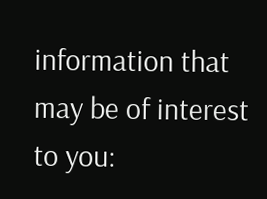information that may be of interest to you: